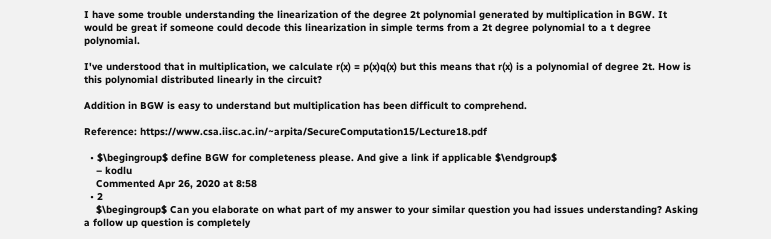I have some trouble understanding the linearization of the degree 2t polynomial generated by multiplication in BGW. It would be great if someone could decode this linearization in simple terms from a 2t degree polynomial to a t degree polynomial.

I've understood that in multiplication, we calculate r(x) = p(x)q(x) but this means that r(x) is a polynomial of degree 2t. How is this polynomial distributed linearly in the circuit?

Addition in BGW is easy to understand but multiplication has been difficult to comprehend.

Reference: https://www.csa.iisc.ac.in/~arpita/SecureComputation15/Lecture18.pdf

  • $\begingroup$ define BGW for completeness please. And give a link if applicable $\endgroup$
    – kodlu
    Commented Apr 26, 2020 at 8:58
  • 2
    $\begingroup$ Can you elaborate on what part of my answer to your similar question you had issues understanding? Asking a follow up question is completely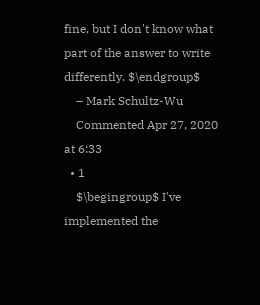fine, but I don't know what part of the answer to write differently. $\endgroup$
    – Mark Schultz-Wu
    Commented Apr 27, 2020 at 6:33
  • 1
    $\begingroup$ I've implemented the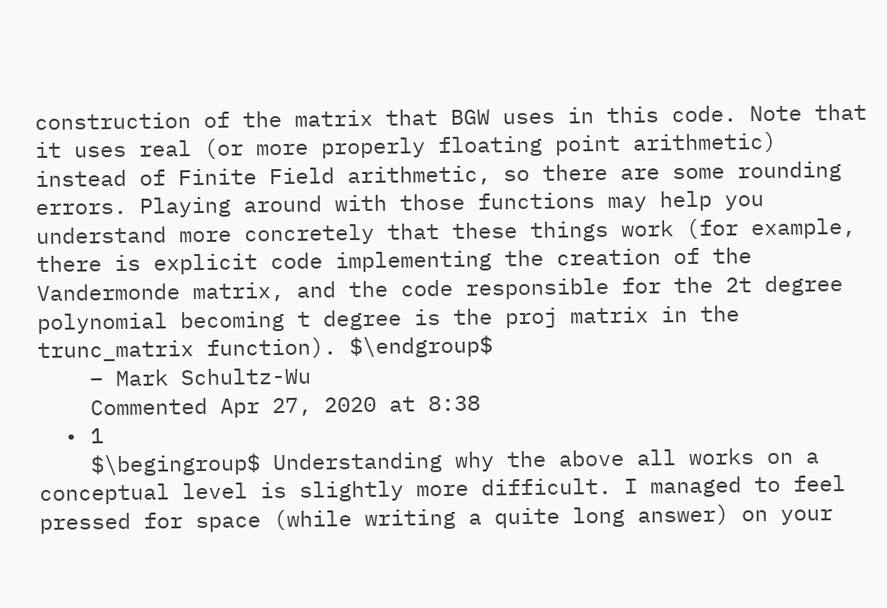construction of the matrix that BGW uses in this code. Note that it uses real (or more properly floating point arithmetic) instead of Finite Field arithmetic, so there are some rounding errors. Playing around with those functions may help you understand more concretely that these things work (for example, there is explicit code implementing the creation of the Vandermonde matrix, and the code responsible for the 2t degree polynomial becoming t degree is the proj matrix in the trunc_matrix function). $\endgroup$
    – Mark Schultz-Wu
    Commented Apr 27, 2020 at 8:38
  • 1
    $\begingroup$ Understanding why the above all works on a conceptual level is slightly more difficult. I managed to feel pressed for space (while writing a quite long answer) on your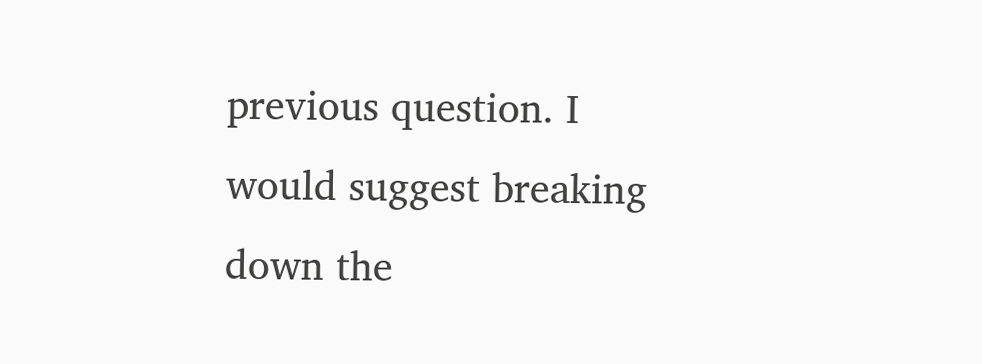previous question. I would suggest breaking down the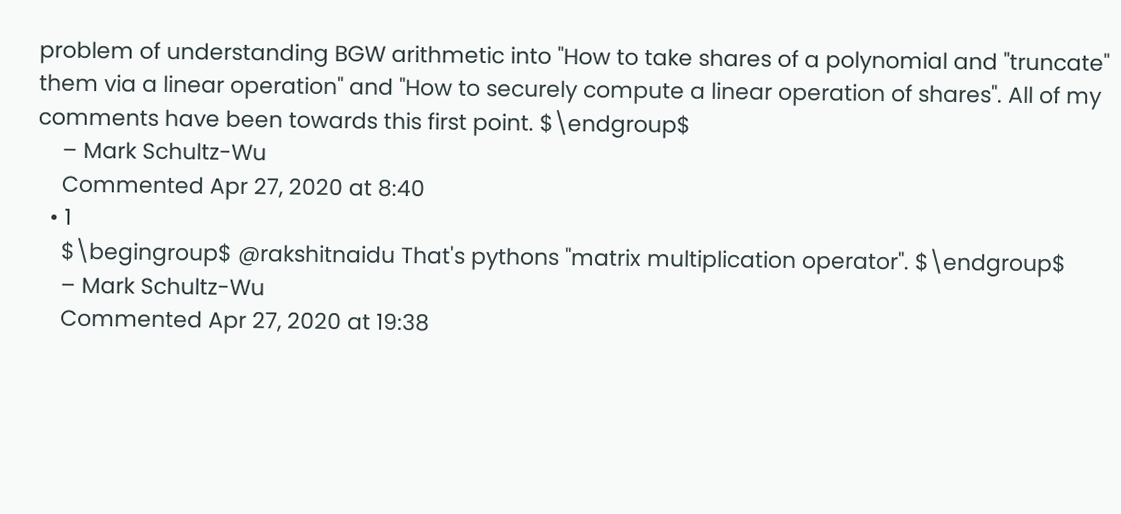problem of understanding BGW arithmetic into "How to take shares of a polynomial and "truncate" them via a linear operation" and "How to securely compute a linear operation of shares". All of my comments have been towards this first point. $\endgroup$
    – Mark Schultz-Wu
    Commented Apr 27, 2020 at 8:40
  • 1
    $\begingroup$ @rakshitnaidu That's pythons "matrix multiplication operator". $\endgroup$
    – Mark Schultz-Wu
    Commented Apr 27, 2020 at 19:38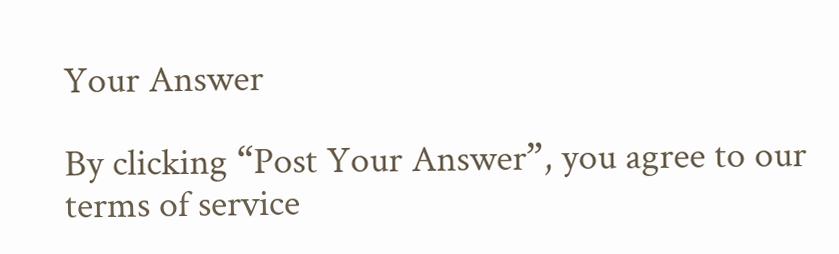Your Answer

By clicking “Post Your Answer”, you agree to our terms of service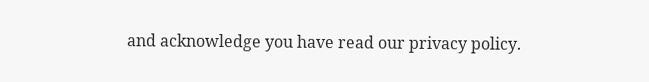and acknowledge you have read our privacy policy.